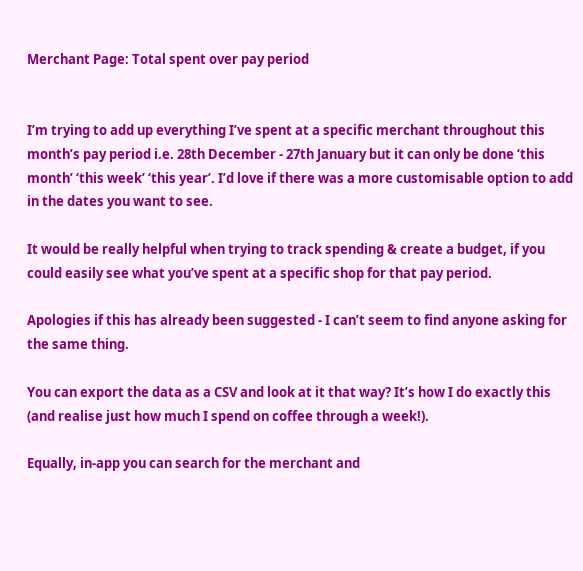Merchant Page: Total spent over pay period


I’m trying to add up everything I’ve spent at a specific merchant throughout this month’s pay period i.e. 28th December - 27th January but it can only be done ‘this month’ ‘this week’ ‘this year’. I’d love if there was a more customisable option to add in the dates you want to see.

It would be really helpful when trying to track spending & create a budget, if you could easily see what you’ve spent at a specific shop for that pay period.

Apologies if this has already been suggested - I can’t seem to find anyone asking for the same thing.

You can export the data as a CSV and look at it that way? It’s how I do exactly this (and realise just how much I spend on coffee through a week!).

Equally, in-app you can search for the merchant and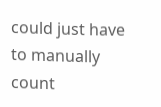could just have to manually count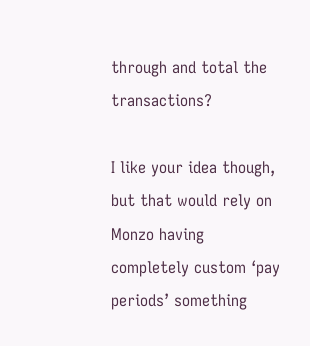through and total the transactions?

I like your idea though, but that would rely on Monzo having completely custom ‘pay periods’ something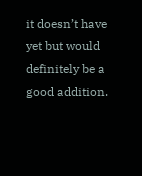it doesn’t have yet but would definitely be a good addition.